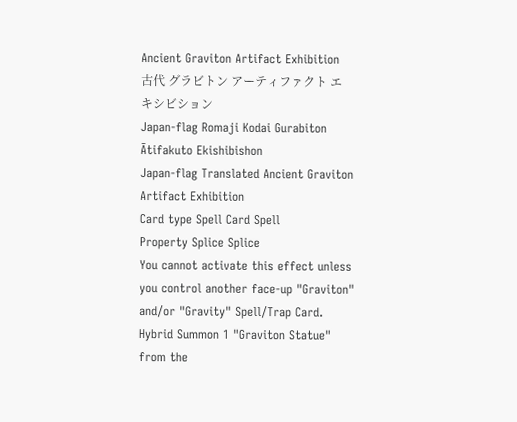Ancient Graviton Artifact Exhibition
古代 グラビトン アーティファクト エキシビション
Japan-flag Romaji Kodai Gurabiton Ātifakuto Ekishibishon
Japan-flag Translated Ancient Graviton Artifact Exhibition
Card type Spell Card Spell
Property Splice Splice
You cannot activate this effect unless you control another face-up "Graviton" and/or "Gravity" Spell/Trap Card. Hybrid Summon 1 "Graviton Statue" from the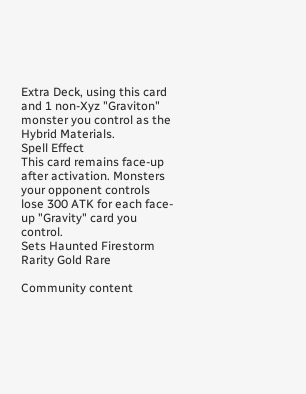Extra Deck, using this card and 1 non-Xyz "Graviton" monster you control as the Hybrid Materials.
Spell Effect
This card remains face-up after activation. Monsters your opponent controls lose 300 ATK for each face-up "Gravity" card you control.
Sets Haunted Firestorm
Rarity Gold Rare

Community content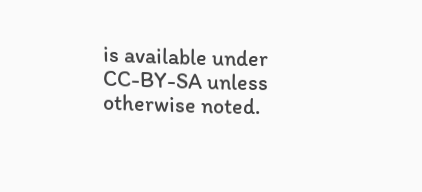is available under CC-BY-SA unless otherwise noted.